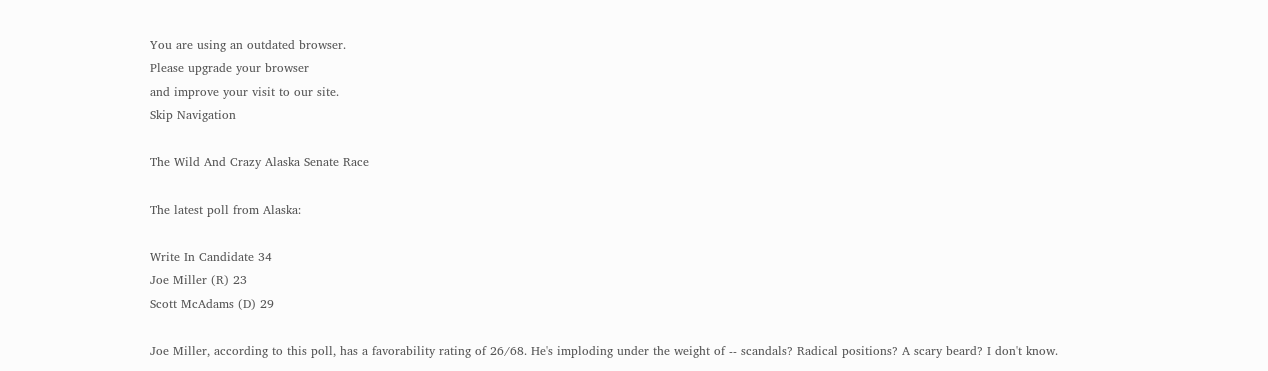You are using an outdated browser.
Please upgrade your browser
and improve your visit to our site.
Skip Navigation

The Wild And Crazy Alaska Senate Race

The latest poll from Alaska:

Write In Candidate 34
Joe Miller (R) 23
Scott McAdams (D) 29

Joe Miller, according to this poll, has a favorability rating of 26/68. He's imploding under the weight of -- scandals? Radical positions? A scary beard? I don't know.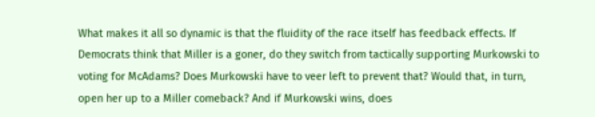What makes it all so dynamic is that the fluidity of the race itself has feedback effects. If Democrats think that Miller is a goner, do they switch from tactically supporting Murkowski to voting for McAdams? Does Murkowski have to veer left to prevent that? Would that, in turn, open her up to a Miller comeback? And if Murkowski wins, does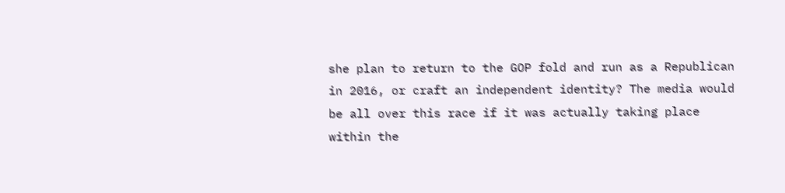she plan to return to the GOP fold and run as a Republican in 2016, or craft an independent identity? The media would be all over this race if it was actually taking place within the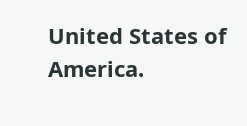United States of America.